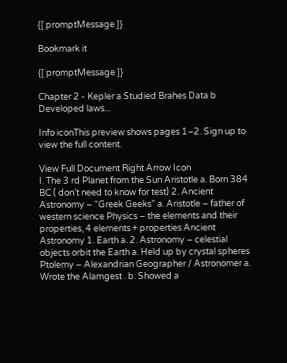{[ promptMessage ]}

Bookmark it

{[ promptMessage ]}

Chapter 2 - Kepler a Studied Brahes Data b Developed laws...

Info iconThis preview shows pages 1–2. Sign up to view the full content.

View Full Document Right Arrow Icon
I. The 3 rd Planet from the Sun Aristotle a. Born 384 BC ( don’t need to know for test) 2. Ancient Astronomy – “Greek Geeks” a. Aristotle – father of western science Physics – the elements and their properties, 4 elements + properties Ancient Astronomy 1. Earth a. 2. Astronomy – celestial objects orbit the Earth a. Held up by crystal spheres Ptolemy – Alexandrian Geographer / Astronomer a. Wrote the Alamgest . b. Showed a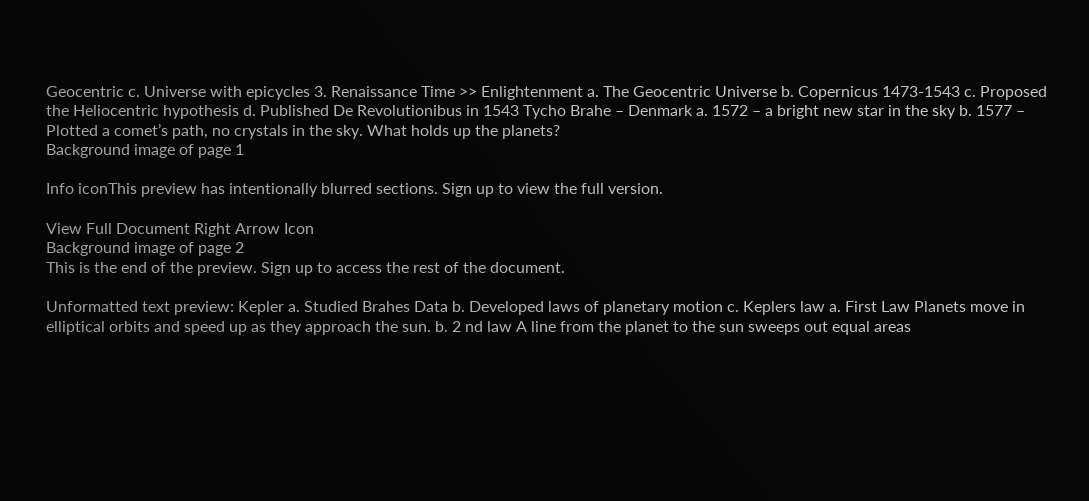Geocentric c. Universe with epicycles 3. Renaissance Time >> Enlightenment a. The Geocentric Universe b. Copernicus 1473-1543 c. Proposed the Heliocentric hypothesis d. Published De Revolutionibus in 1543 Tycho Brahe – Denmark a. 1572 – a bright new star in the sky b. 1577 – Plotted a comet’s path, no crystals in the sky. What holds up the planets?
Background image of page 1

Info iconThis preview has intentionally blurred sections. Sign up to view the full version.

View Full Document Right Arrow Icon
Background image of page 2
This is the end of the preview. Sign up to access the rest of the document.

Unformatted text preview: Kepler a. Studied Brahes Data b. Developed laws of planetary motion c. Keplers law a. First Law Planets move in elliptical orbits and speed up as they approach the sun. b. 2 nd law A line from the planet to the sun sweeps out equal areas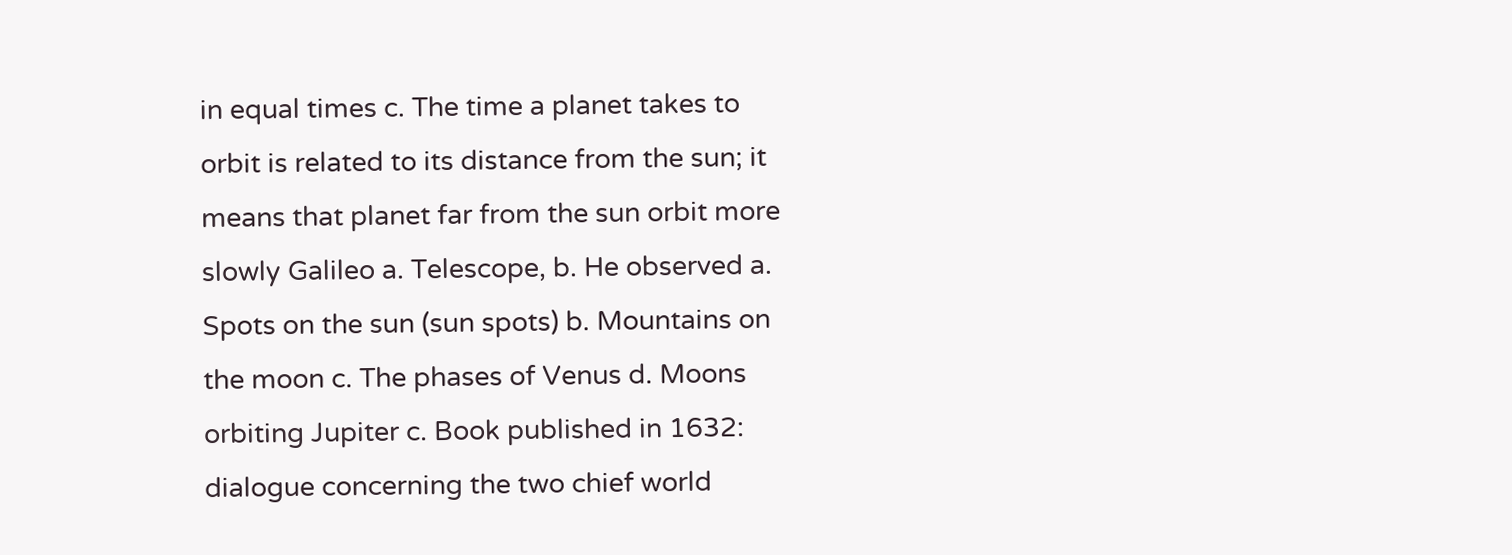in equal times c. The time a planet takes to orbit is related to its distance from the sun; it means that planet far from the sun orbit more slowly Galileo a. Telescope, b. He observed a. Spots on the sun (sun spots) b. Mountains on the moon c. The phases of Venus d. Moons orbiting Jupiter c. Book published in 1632: dialogue concerning the two chief world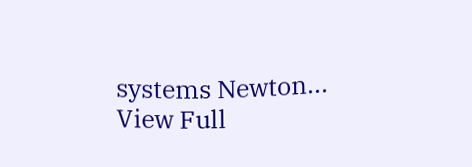systems Newton...
View Full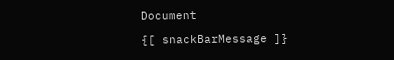Document

{[ snackBarMessage ]}